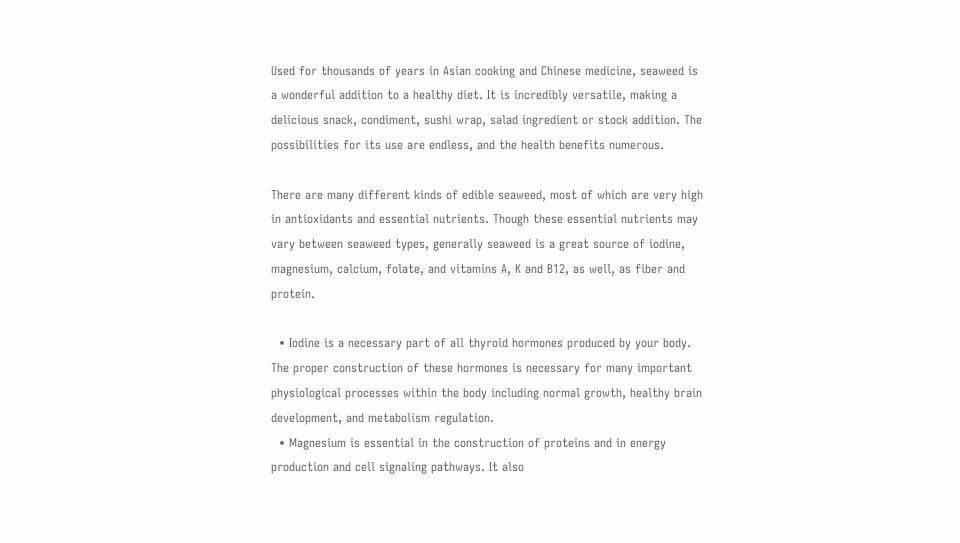Used for thousands of years in Asian cooking and Chinese medicine, seaweed is a wonderful addition to a healthy diet. It is incredibly versatile, making a delicious snack, condiment, sushi wrap, salad ingredient or stock addition. The possibilities for its use are endless, and the health benefits numerous.

There are many different kinds of edible seaweed, most of which are very high in antioxidants and essential nutrients. Though these essential nutrients may vary between seaweed types, generally seaweed is a great source of iodine, magnesium, calcium, folate, and vitamins A, K and B12, as well, as fiber and protein.

  • Iodine is a necessary part of all thyroid hormones produced by your body. The proper construction of these hormones is necessary for many important physiological processes within the body including normal growth, healthy brain development, and metabolism regulation.
  • Magnesium is essential in the construction of proteins and in energy production and cell signaling pathways. It also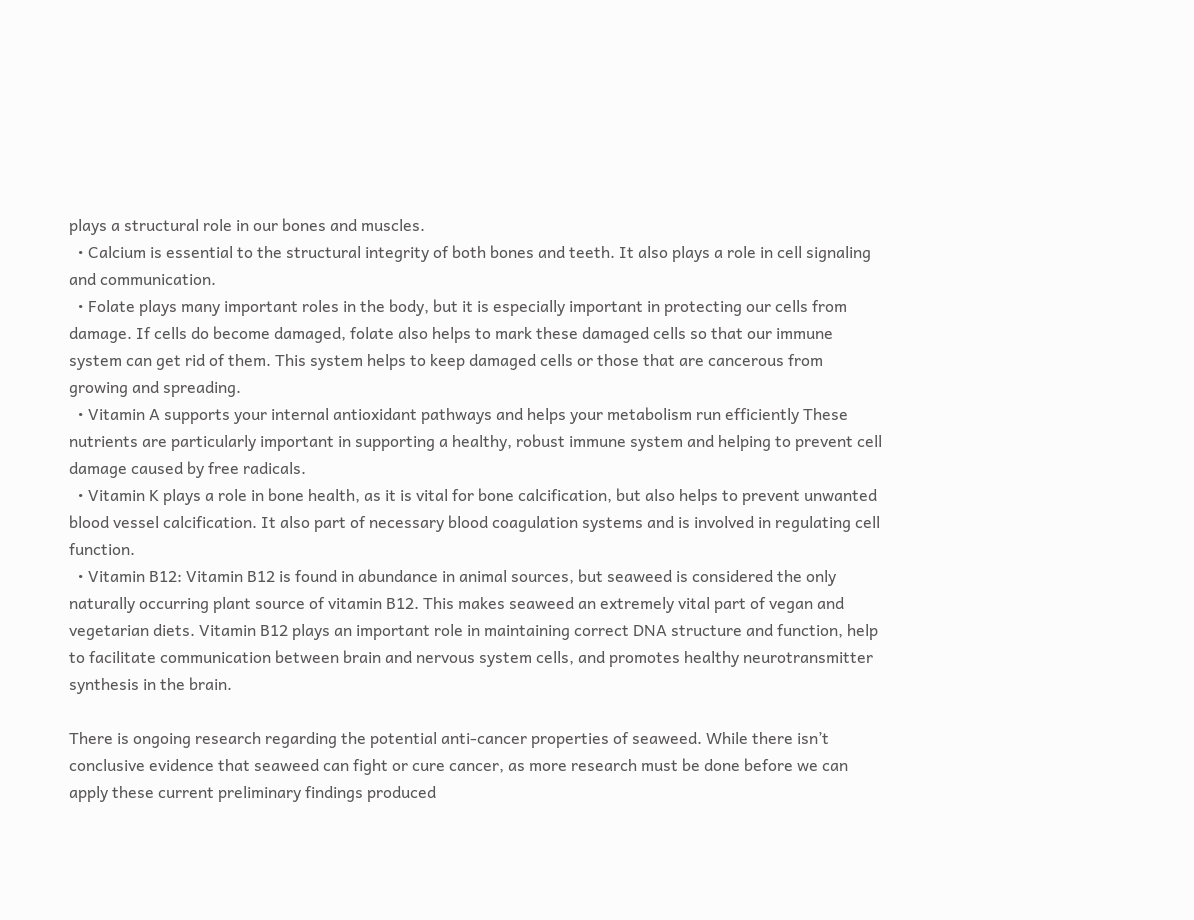plays a structural role in our bones and muscles.
  • Calcium is essential to the structural integrity of both bones and teeth. It also plays a role in cell signaling and communication.
  • Folate plays many important roles in the body, but it is especially important in protecting our cells from damage. If cells do become damaged, folate also helps to mark these damaged cells so that our immune system can get rid of them. This system helps to keep damaged cells or those that are cancerous from growing and spreading.
  • Vitamin A supports your internal antioxidant pathways and helps your metabolism run efficiently These nutrients are particularly important in supporting a healthy, robust immune system and helping to prevent cell damage caused by free radicals.
  • Vitamin K plays a role in bone health, as it is vital for bone calcification, but also helps to prevent unwanted blood vessel calcification. It also part of necessary blood coagulation systems and is involved in regulating cell function.
  • Vitamin B12: Vitamin B12 is found in abundance in animal sources, but seaweed is considered the only naturally occurring plant source of vitamin B12. This makes seaweed an extremely vital part of vegan and vegetarian diets. Vitamin B12 plays an important role in maintaining correct DNA structure and function, help to facilitate communication between brain and nervous system cells, and promotes healthy neurotransmitter synthesis in the brain.

There is ongoing research regarding the potential anti-cancer properties of seaweed. While there isn’t conclusive evidence that seaweed can fight or cure cancer, as more research must be done before we can apply these current preliminary findings produced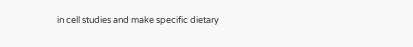in cell studies and make specific dietary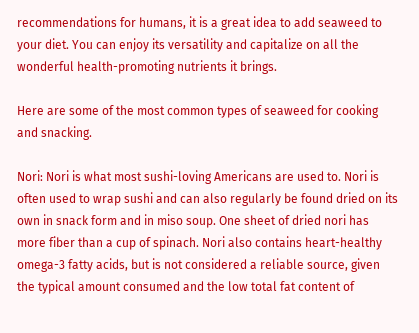recommendations for humans, it is a great idea to add seaweed to your diet. You can enjoy its versatility and capitalize on all the wonderful health-promoting nutrients it brings.

Here are some of the most common types of seaweed for cooking and snacking.

Nori: Nori is what most sushi-loving Americans are used to. Nori is often used to wrap sushi and can also regularly be found dried on its own in snack form and in miso soup. One sheet of dried nori has more fiber than a cup of spinach. Nori also contains heart-healthy omega-3 fatty acids, but is not considered a reliable source, given the typical amount consumed and the low total fat content of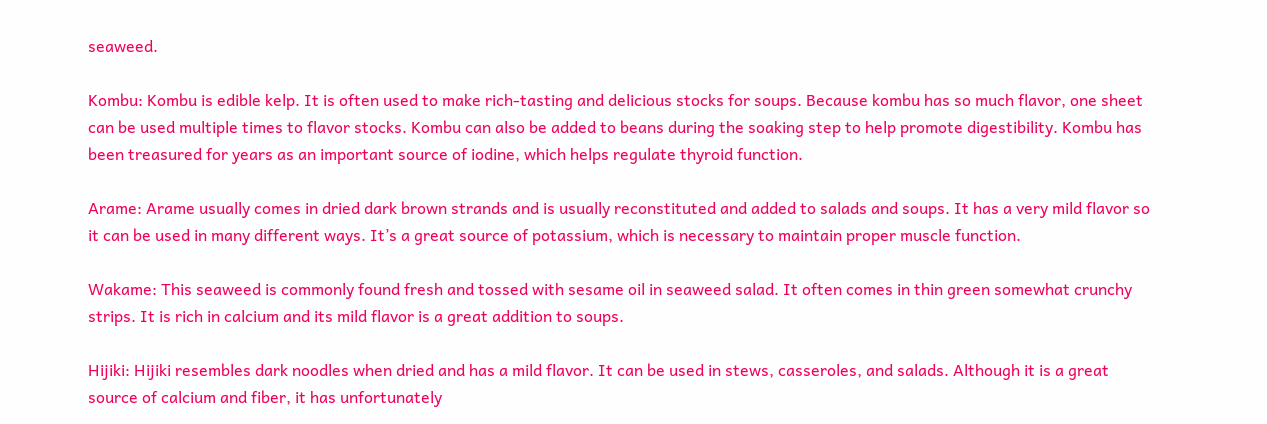seaweed.

Kombu: Kombu is edible kelp. It is often used to make rich-tasting and delicious stocks for soups. Because kombu has so much flavor, one sheet can be used multiple times to flavor stocks. Kombu can also be added to beans during the soaking step to help promote digestibility. Kombu has been treasured for years as an important source of iodine, which helps regulate thyroid function.

Arame: Arame usually comes in dried dark brown strands and is usually reconstituted and added to salads and soups. It has a very mild flavor so it can be used in many different ways. It’s a great source of potassium, which is necessary to maintain proper muscle function.

Wakame: This seaweed is commonly found fresh and tossed with sesame oil in seaweed salad. It often comes in thin green somewhat crunchy strips. It is rich in calcium and its mild flavor is a great addition to soups.

Hijiki: Hijiki resembles dark noodles when dried and has a mild flavor. It can be used in stews, casseroles, and salads. Although it is a great source of calcium and fiber, it has unfortunately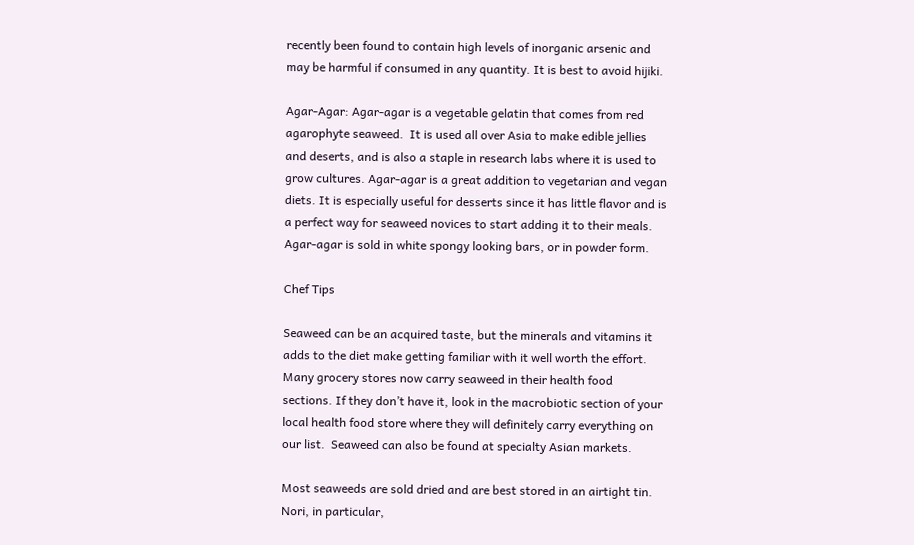recently been found to contain high levels of inorganic arsenic and may be harmful if consumed in any quantity. It is best to avoid hijiki.

Agar-Agar: Agar-agar is a vegetable gelatin that comes from red agarophyte seaweed.  It is used all over Asia to make edible jellies and deserts, and is also a staple in research labs where it is used to grow cultures. Agar-agar is a great addition to vegetarian and vegan diets. It is especially useful for desserts since it has little flavor and is a perfect way for seaweed novices to start adding it to their meals. Agar-agar is sold in white spongy looking bars, or in powder form.

Chef Tips

Seaweed can be an acquired taste, but the minerals and vitamins it adds to the diet make getting familiar with it well worth the effort. Many grocery stores now carry seaweed in their health food sections. If they don’t have it, look in the macrobiotic section of your local health food store where they will definitely carry everything on our list.  Seaweed can also be found at specialty Asian markets.

Most seaweeds are sold dried and are best stored in an airtight tin. Nori, in particular,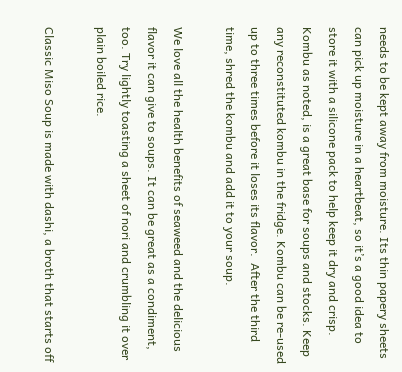needs to be kept away from moisture. Its thin papery sheets can pick up moisture in a heartbeat, so it’s a good idea to store it with a silicone pack to help keep it dry and crisp.  Kombu as noted, is a great base for soups and stocks. Keep any reconstituted kombu in the fridge. Kombu can be re-used up to three times before it loses its flavor.  After the third time, shred the kombu and add it to your soup.

We love all the health benefits of seaweed and the delicious flavor it can give to soups. It can be great as a condiment, too. Try lightly toasting a sheet of nori and crumbling it over plain boiled rice.

Classic Miso Soup is made with dashi, a broth that starts off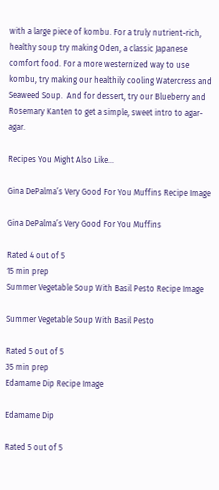with a large piece of kombu. For a truly nutrient-rich, healthy soup try making Oden, a classic Japanese comfort food. For a more westernized way to use kombu, try making our healthily cooling Watercress and Seaweed Soup.  And for dessert, try our Blueberry and Rosemary Kanten to get a simple, sweet intro to agar-agar.

Recipes You Might Also Like...

Gina DePalma’s Very Good For You Muffins Recipe Image

Gina DePalma’s Very Good For You Muffins

Rated 4 out of 5
15 min prep
Summer Vegetable Soup With Basil Pesto Recipe Image

Summer Vegetable Soup With Basil Pesto

Rated 5 out of 5
35 min prep
Edamame Dip Recipe Image

Edamame Dip

Rated 5 out of 5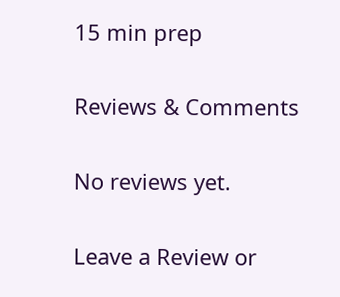15 min prep

Reviews & Comments

No reviews yet.

Leave a Review or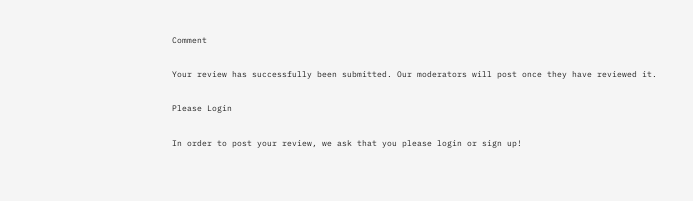Comment

Your review has successfully been submitted. Our moderators will post once they have reviewed it.

Please Login

In order to post your review, we ask that you please login or sign up!